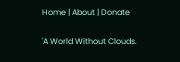Home | About | Donate

'A World Without Clouds.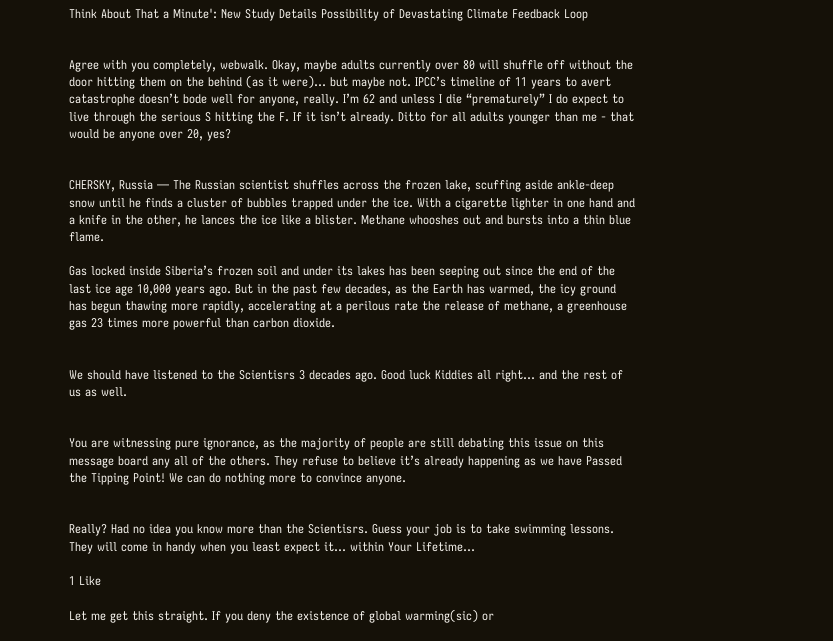Think About That a Minute': New Study Details Possibility of Devastating Climate Feedback Loop


Agree with you completely, webwalk. Okay, maybe adults currently over 80 will shuffle off without the door hitting them on the behind (as it were)… but maybe not. IPCC’s timeline of 11 years to avert catastrophe doesn’t bode well for anyone, really. I’m 62 and unless I die “prematurely” I do expect to live through the serious S hitting the F. If it isn’t already. Ditto for all adults younger than me - that would be anyone over 20, yes?


CHERSKY, Russia — The Russian scientist shuffles across the frozen lake, scuffing aside ankle-deep snow until he finds a cluster of bubbles trapped under the ice. With a cigarette lighter in one hand and a knife in the other, he lances the ice like a blister. Methane whooshes out and bursts into a thin blue flame.

Gas locked inside Siberia’s frozen soil and under its lakes has been seeping out since the end of the last ice age 10,000 years ago. But in the past few decades, as the Earth has warmed, the icy ground has begun thawing more rapidly, accelerating at a perilous rate the release of methane, a greenhouse gas 23 times more powerful than carbon dioxide.


We should have listened to the Scientisrs 3 decades ago. Good luck Kiddies all right… and the rest of us as well.


You are witnessing pure ignorance, as the majority of people are still debating this issue on this message board any all of the others. They refuse to believe it’s already happening as we have Passed the Tipping Point! We can do nothing more to convince anyone.


Really? Had no idea you know more than the Scientisrs. Guess your job is to take swimming lessons. They will come in handy when you least expect it… within Your Lifetime…

1 Like

Let me get this straight. If you deny the existence of global warming(sic) or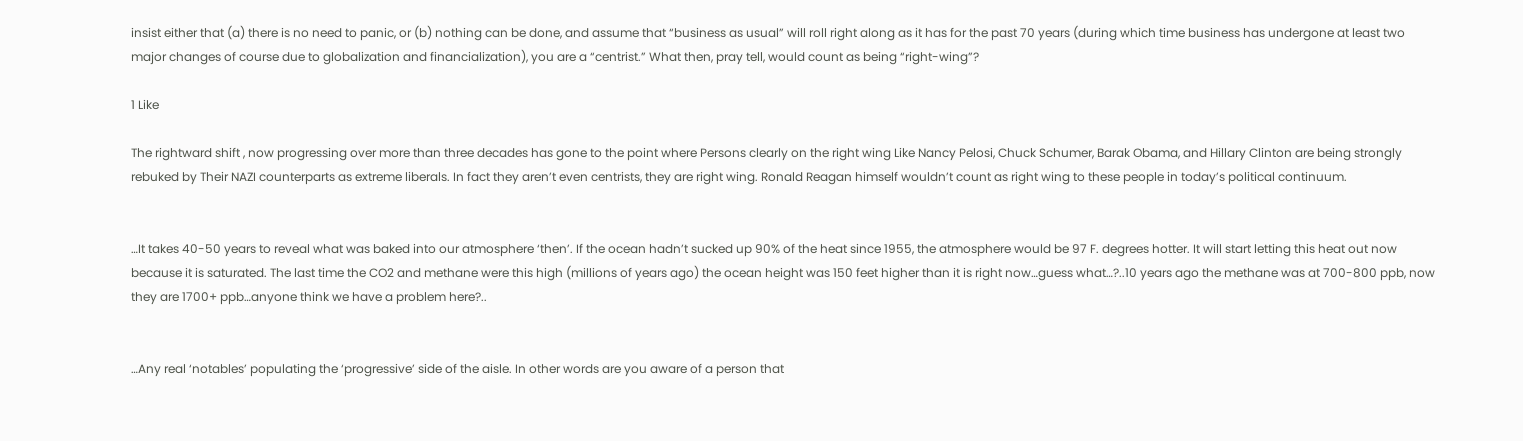insist either that (a) there is no need to panic, or (b) nothing can be done, and assume that “business as usual” will roll right along as it has for the past 70 years (during which time business has undergone at least two major changes of course due to globalization and financialization), you are a “centrist.” What then, pray tell, would count as being “right-wing”?

1 Like

The rightward shift , now progressing over more than three decades has gone to the point where Persons clearly on the right wing Like Nancy Pelosi, Chuck Schumer, Barak Obama, and Hillary Clinton are being strongly rebuked by Their NAZI counterparts as extreme liberals. In fact they aren’t even centrists, they are right wing. Ronald Reagan himself wouldn’t count as right wing to these people in today’s political continuum.


…It takes 40-50 years to reveal what was baked into our atmosphere ‘then’. If the ocean hadn’t sucked up 90% of the heat since 1955, the atmosphere would be 97 F. degrees hotter. It will start letting this heat out now because it is saturated. The last time the CO2 and methane were this high (millions of years ago) the ocean height was 150 feet higher than it is right now…guess what…?..10 years ago the methane was at 700-800 ppb, now they are 1700+ ppb…anyone think we have a problem here?..


…Any real ‘notables’ populating the ‘progressive’ side of the aisle. In other words are you aware of a person that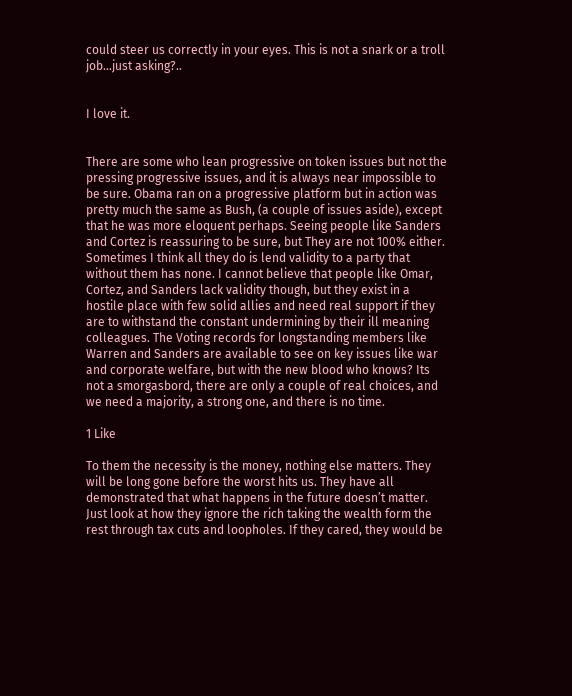could steer us correctly in your eyes. This is not a snark or a troll job…just asking?..


I love it.


There are some who lean progressive on token issues but not the pressing progressive issues, and it is always near impossible to be sure. Obama ran on a progressive platform but in action was pretty much the same as Bush, (a couple of issues aside), except that he was more eloquent perhaps. Seeing people like Sanders and Cortez is reassuring to be sure, but They are not 100% either. Sometimes I think all they do is lend validity to a party that without them has none. I cannot believe that people like Omar, Cortez, and Sanders lack validity though, but they exist in a hostile place with few solid allies and need real support if they are to withstand the constant undermining by their ill meaning colleagues. The Voting records for longstanding members like Warren and Sanders are available to see on key issues like war and corporate welfare, but with the new blood who knows? Its not a smorgasbord, there are only a couple of real choices, and we need a majority, a strong one, and there is no time.

1 Like

To them the necessity is the money, nothing else matters. They will be long gone before the worst hits us. They have all demonstrated that what happens in the future doesn’t matter.
Just look at how they ignore the rich taking the wealth form the rest through tax cuts and loopholes. If they cared, they would be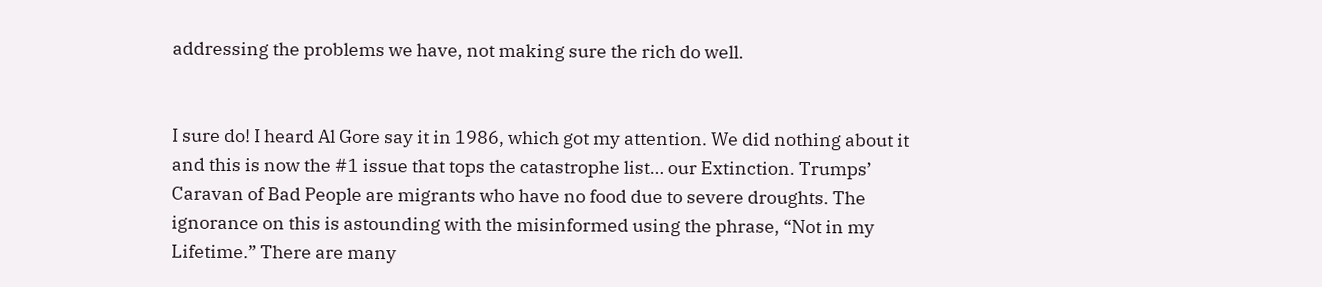addressing the problems we have, not making sure the rich do well.


I sure do! I heard Al Gore say it in 1986, which got my attention. We did nothing about it and this is now the #1 issue that tops the catastrophe list… our Extinction. Trumps’ Caravan of Bad People are migrants who have no food due to severe droughts. The ignorance on this is astounding with the misinformed using the phrase, “Not in my Lifetime.” There are many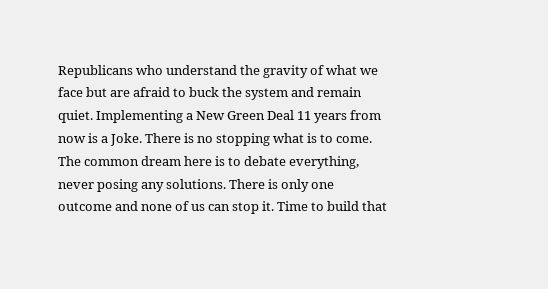Republicans who understand the gravity of what we face but are afraid to buck the system and remain quiet. Implementing a New Green Deal 11 years from now is a Joke. There is no stopping what is to come. The common dream here is to debate everything, never posing any solutions. There is only one outcome and none of us can stop it. Time to build that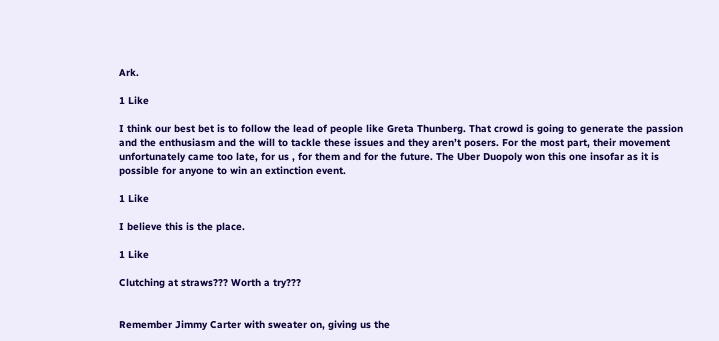Ark.

1 Like

I think our best bet is to follow the lead of people like Greta Thunberg. That crowd is going to generate the passion and the enthusiasm and the will to tackle these issues and they aren’t posers. For the most part, their movement unfortunately came too late, for us , for them and for the future. The Uber Duopoly won this one insofar as it is possible for anyone to win an extinction event.

1 Like

I believe this is the place.

1 Like

Clutching at straws??? Worth a try???


Remember Jimmy Carter with sweater on, giving us the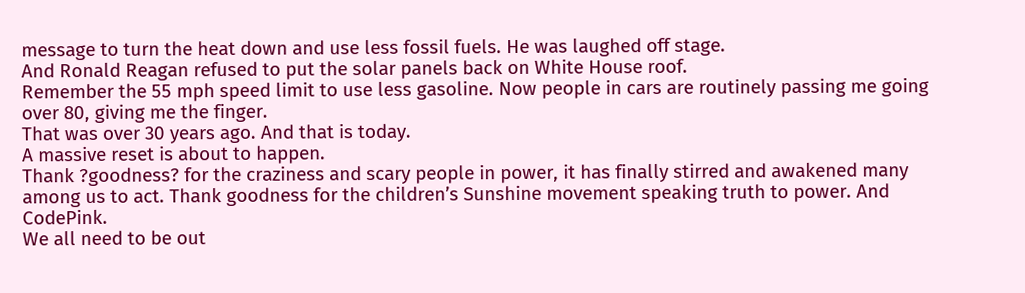message to turn the heat down and use less fossil fuels. He was laughed off stage.
And Ronald Reagan refused to put the solar panels back on White House roof.
Remember the 55 mph speed limit to use less gasoline. Now people in cars are routinely passing me going over 80, giving me the finger.
That was over 30 years ago. And that is today.
A massive reset is about to happen.
Thank ?goodness? for the craziness and scary people in power, it has finally stirred and awakened many among us to act. Thank goodness for the children’s Sunshine movement speaking truth to power. And CodePink.
We all need to be out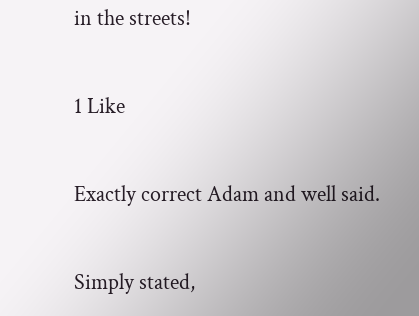in the streets!

1 Like

Exactly correct Adam and well said.

Simply stated,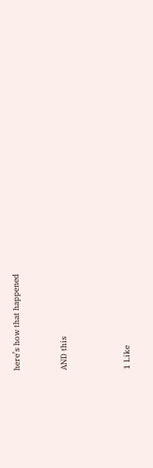here’s how that happened


AND this



1 Like